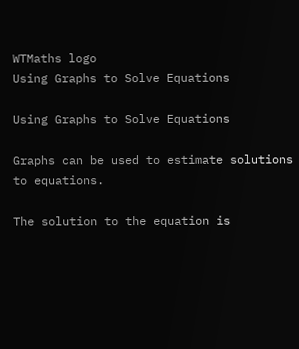WTMaths logo
Using Graphs to Solve Equations

Using Graphs to Solve Equations

Graphs can be used to estimate solutions to equations.

The solution to the equation is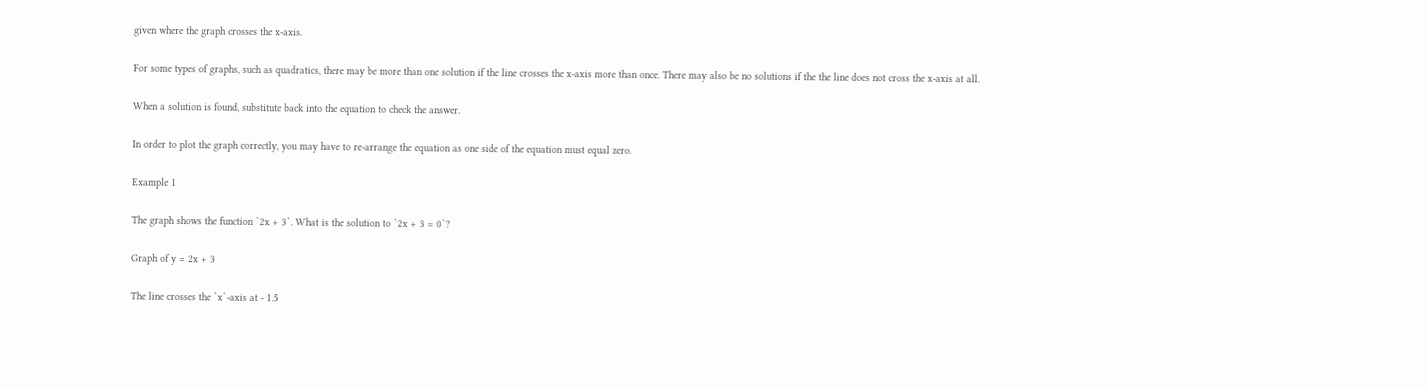given where the graph crosses the x-axis.

For some types of graphs, such as quadratics, there may be more than one solution if the line crosses the x-axis more than once. There may also be no solutions if the the line does not cross the x-axis at all.

When a solution is found, substitute back into the equation to check the answer.

In order to plot the graph correctly, you may have to re-arrange the equation as one side of the equation must equal zero.

Example 1

The graph shows the function `2x + 3`. What is the solution to `2x + 3 = 0`?

Graph of y = 2x + 3

The line crosses the `x`-axis at - 1.5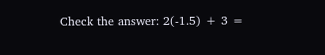Check the answer: 2(-1.5) + 3 =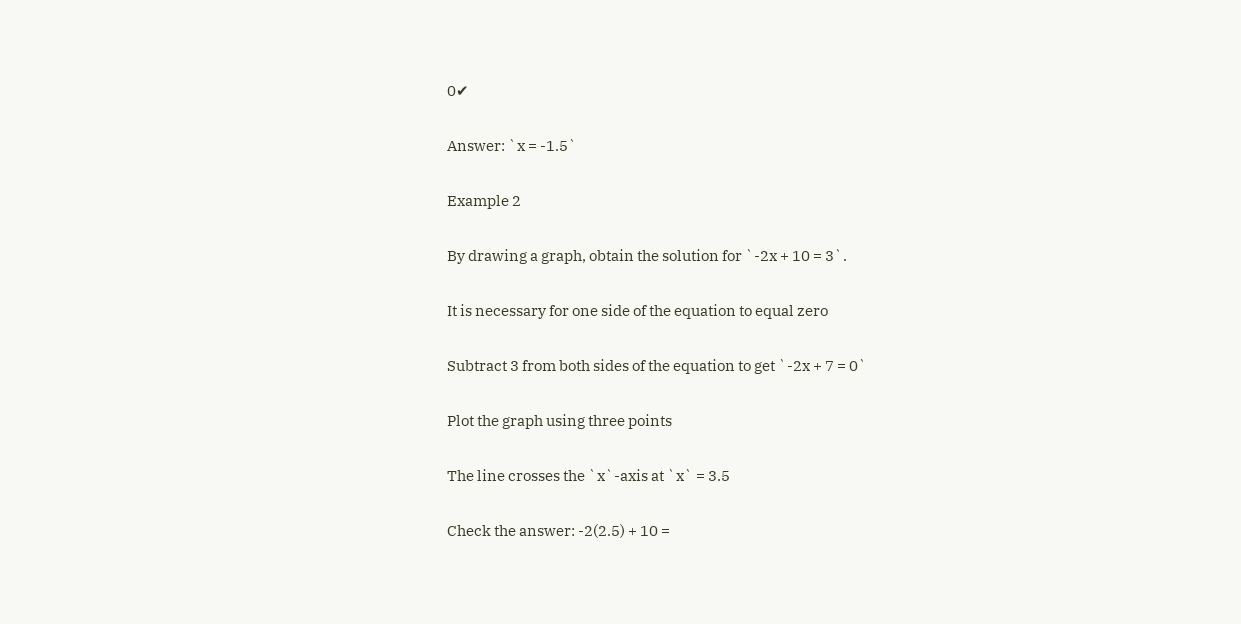0✔

Answer: `x = -1.5`

Example 2

By drawing a graph, obtain the solution for `-2x + 10 = 3`.

It is necessary for one side of the equation to equal zero

Subtract 3 from both sides of the equation to get `-2x + 7 = 0`

Plot the graph using three points

The line crosses the `x`-axis at `x` = 3.5

Check the answer: -2(2.5) + 10 =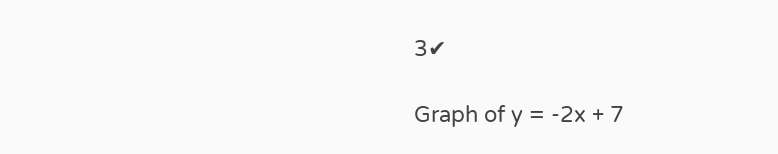3✔

Graph of y = -2x + 7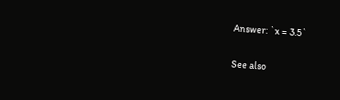Answer: `x = 3.5`

See also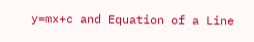y=mx+c and Equation of a Line